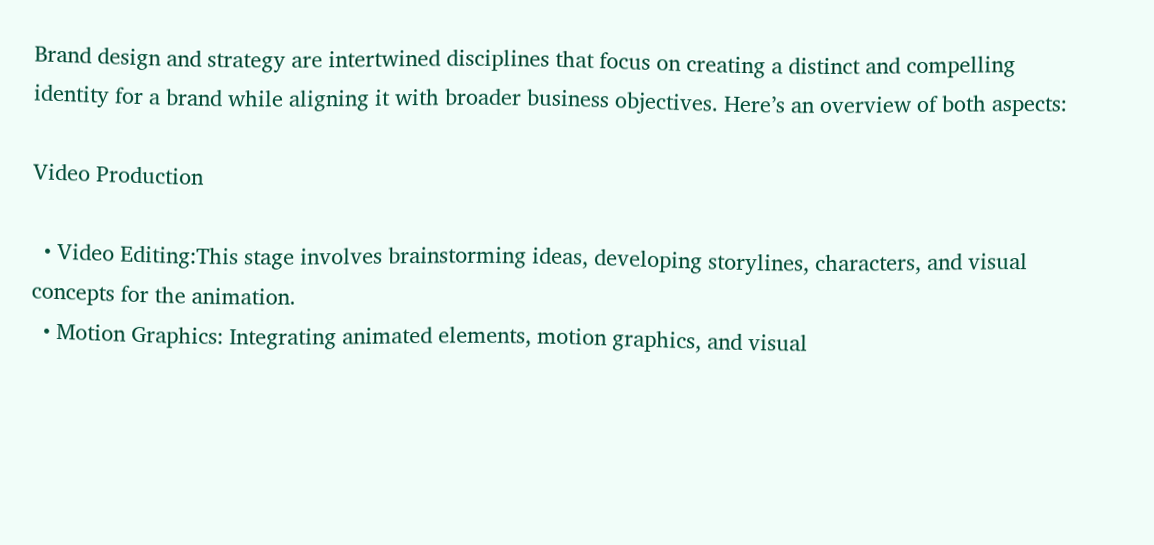Brand design and strategy are intertwined disciplines that focus on creating a distinct and compelling identity for a brand while aligning it with broader business objectives. Here’s an overview of both aspects:

Video Production

  • Video Editing:This stage involves brainstorming ideas, developing storylines, characters, and visual concepts for the animation.
  • Motion Graphics: Integrating animated elements, motion graphics, and visual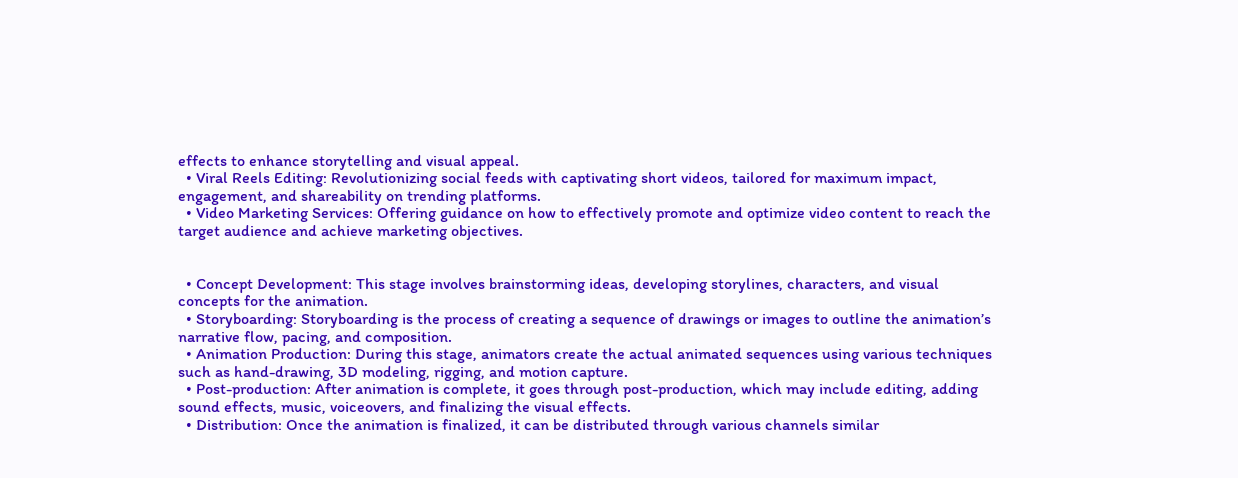effects to enhance storytelling and visual appeal.
  • Viral Reels Editing: Revolutionizing social feeds with captivating short videos, tailored for maximum impact, engagement, and shareability on trending platforms.
  • Video Marketing Services: Offering guidance on how to effectively promote and optimize video content to reach the target audience and achieve marketing objectives.


  • Concept Development: This stage involves brainstorming ideas, developing storylines, characters, and visual concepts for the animation.
  • Storyboarding: Storyboarding is the process of creating a sequence of drawings or images to outline the animation’s narrative flow, pacing, and composition.
  • Animation Production: During this stage, animators create the actual animated sequences using various techniques such as hand-drawing, 3D modeling, rigging, and motion capture.
  • Post-production: After animation is complete, it goes through post-production, which may include editing, adding sound effects, music, voiceovers, and finalizing the visual effects.
  • Distribution: Once the animation is finalized, it can be distributed through various channels similar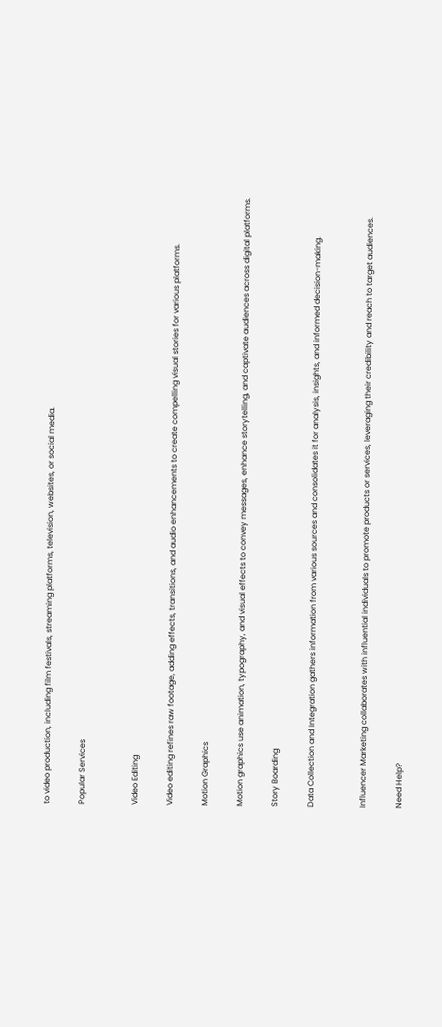to video production, including film festivals, streaming platforms, television, websites, or social media.

Popular Services


Video Editing

Video editing refines raw footage, adding effects, transitions, and audio enhancements to create compelling visual stories for various platforms.

Motion Graphics

Motion graphics use animation, typography, and visual effects to convey messages, enhance storytelling, and captivate audiences across digital platforms.

Story Boarding

Data Collection and Integration gathers information from various sources and consolidates it for analysis, insights, and informed decision-making.


Influencer Marketing collaborates with influential individuals to promote products or services, leveraging their credibility and reach to target audiences.

Need Help?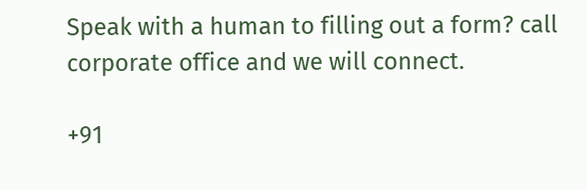Speak with a human to filling out a form? call corporate office and we will connect.

+91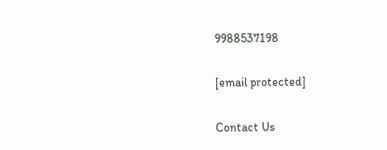9988537198

[email protected]

Contact Us